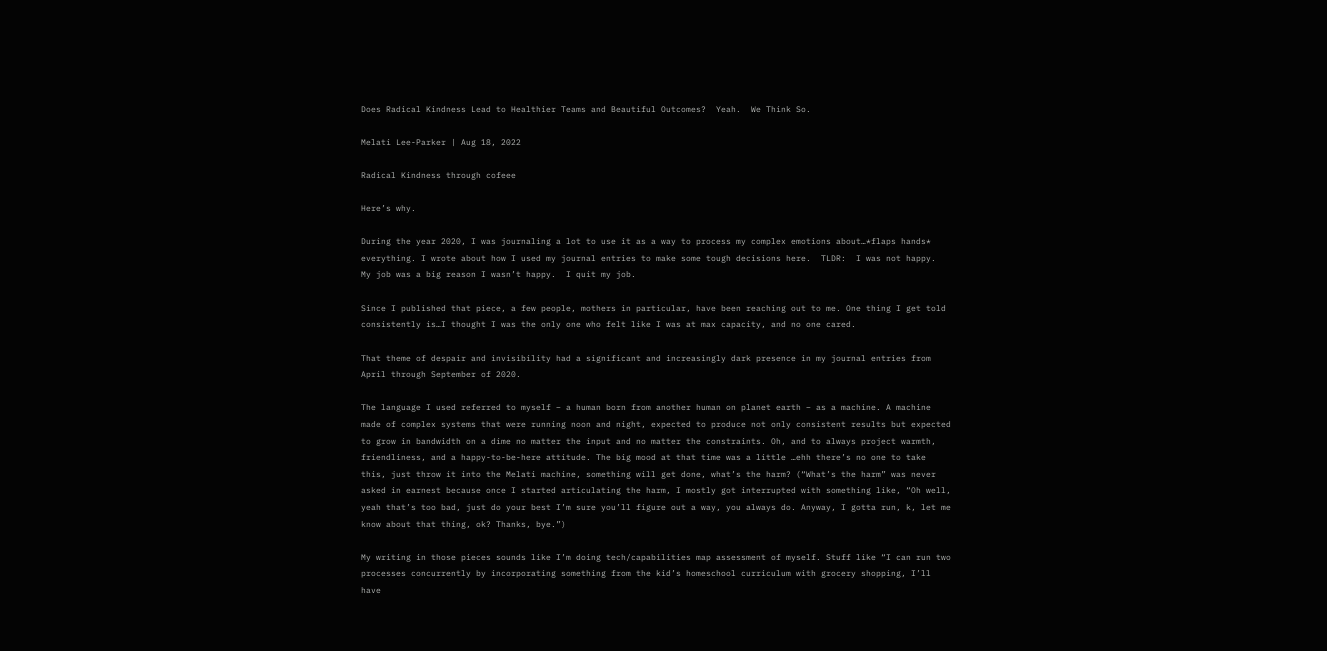Does Radical Kindness Lead to Healthier Teams and Beautiful Outcomes?  Yeah.  We Think So.

Melati Lee-Parker | Aug 18, 2022

Radical Kindness through cofeee

Here’s why.

During the year 2020, I was journaling a lot to use it as a way to process my complex emotions about…*flaps hands* everything. I wrote about how I used my journal entries to make some tough decisions here.  TLDR:  I was not happy.  My job was a big reason I wasn’t happy.  I quit my job.

Since I published that piece, a few people, mothers in particular, have been reaching out to me. One thing I get told consistently is…I thought I was the only one who felt like I was at max capacity, and no one cared.

That theme of despair and invisibility had a significant and increasingly dark presence in my journal entries from April through September of 2020.

The language I used referred to myself – a human born from another human on planet earth – as a machine. A machine made of complex systems that were running noon and night, expected to produce not only consistent results but expected to grow in bandwidth on a dime no matter the input and no matter the constraints. Oh, and to always project warmth, friendliness, and a happy-to-be-here attitude. The big mood at that time was a little …ehh there’s no one to take this, just throw it into the Melati machine, something will get done, what’s the harm? (“What’s the harm” was never asked in earnest because once I started articulating the harm, I mostly got interrupted with something like, “Oh well, yeah that’s too bad, just do your best I’m sure you’ll figure out a way, you always do. Anyway, I gotta run, k, let me know about that thing, ok? Thanks, bye.”)

My writing in those pieces sounds like I’m doing tech/capabilities map assessment of myself. Stuff like “I can run two processes concurrently by incorporating something from the kid’s homeschool curriculum with grocery shopping, I’ll have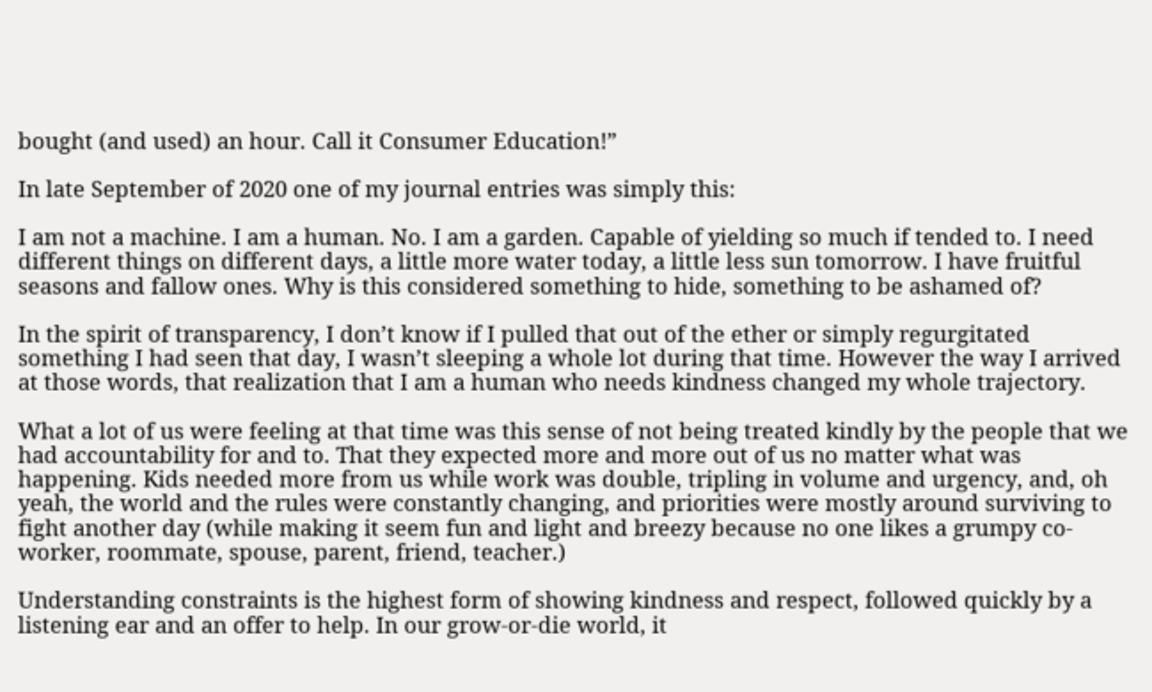bought (and used) an hour. Call it Consumer Education!”

In late September of 2020 one of my journal entries was simply this:

I am not a machine. I am a human. No. I am a garden. Capable of yielding so much if tended to. I need different things on different days, a little more water today, a little less sun tomorrow. I have fruitful seasons and fallow ones. Why is this considered something to hide, something to be ashamed of?

In the spirit of transparency, I don’t know if I pulled that out of the ether or simply regurgitated something I had seen that day, I wasn’t sleeping a whole lot during that time. However the way I arrived at those words, that realization that I am a human who needs kindness changed my whole trajectory.

What a lot of us were feeling at that time was this sense of not being treated kindly by the people that we had accountability for and to. That they expected more and more out of us no matter what was happening. Kids needed more from us while work was double, tripling in volume and urgency, and, oh yeah, the world and the rules were constantly changing, and priorities were mostly around surviving to fight another day (while making it seem fun and light and breezy because no one likes a grumpy co-worker, roommate, spouse, parent, friend, teacher.)

Understanding constraints is the highest form of showing kindness and respect, followed quickly by a listening ear and an offer to help. In our grow-or-die world, it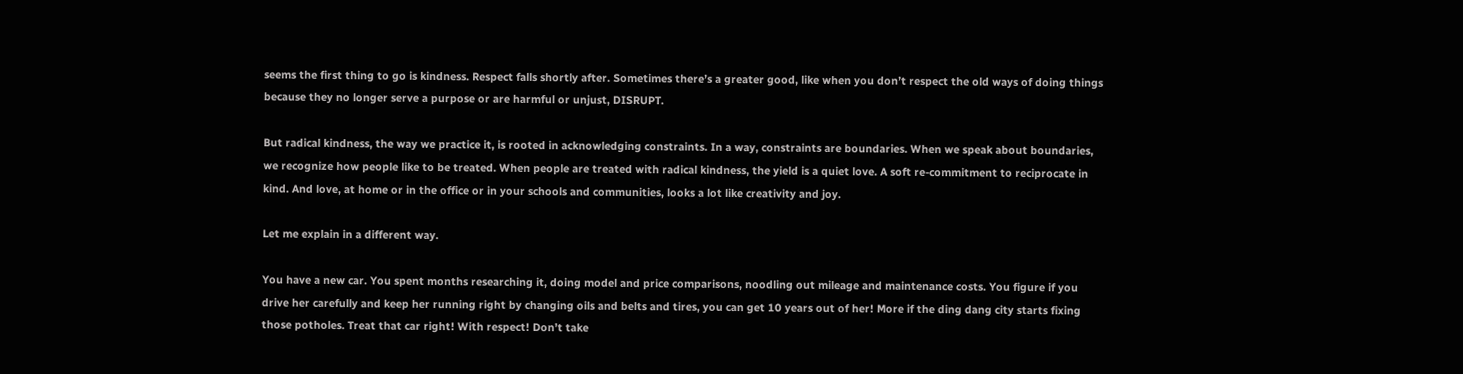seems the first thing to go is kindness. Respect falls shortly after. Sometimes there’s a greater good, like when you don’t respect the old ways of doing things because they no longer serve a purpose or are harmful or unjust, DISRUPT.

But radical kindness, the way we practice it, is rooted in acknowledging constraints. In a way, constraints are boundaries. When we speak about boundaries, we recognize how people like to be treated. When people are treated with radical kindness, the yield is a quiet love. A soft re-commitment to reciprocate in kind. And love, at home or in the office or in your schools and communities, looks a lot like creativity and joy.

Let me explain in a different way.

You have a new car. You spent months researching it, doing model and price comparisons, noodling out mileage and maintenance costs. You figure if you drive her carefully and keep her running right by changing oils and belts and tires, you can get 10 years out of her! More if the ding dang city starts fixing those potholes. Treat that car right! With respect! Don’t take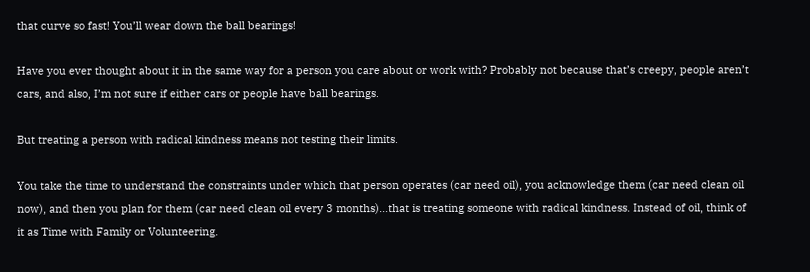that curve so fast! You’ll wear down the ball bearings!

Have you ever thought about it in the same way for a person you care about or work with? Probably not because that’s creepy, people aren’t cars, and also, I’m not sure if either cars or people have ball bearings.

But treating a person with radical kindness means not testing their limits.

You take the time to understand the constraints under which that person operates (car need oil), you acknowledge them (car need clean oil now), and then you plan for them (car need clean oil every 3 months)…that is treating someone with radical kindness. Instead of oil, think of it as Time with Family or Volunteering.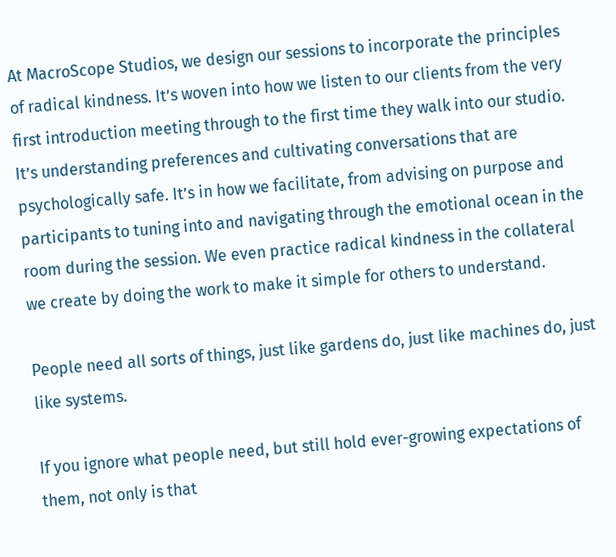At MacroScope Studios, we design our sessions to incorporate the principles of radical kindness. It’s woven into how we listen to our clients from the very first introduction meeting through to the first time they walk into our studio. It’s understanding preferences and cultivating conversations that are psychologically safe. It’s in how we facilitate, from advising on purpose and participants to tuning into and navigating through the emotional ocean in the room during the session. We even practice radical kindness in the collateral we create by doing the work to make it simple for others to understand.

People need all sorts of things, just like gardens do, just like machines do, just like systems.

If you ignore what people need, but still hold ever-growing expectations of them, not only is that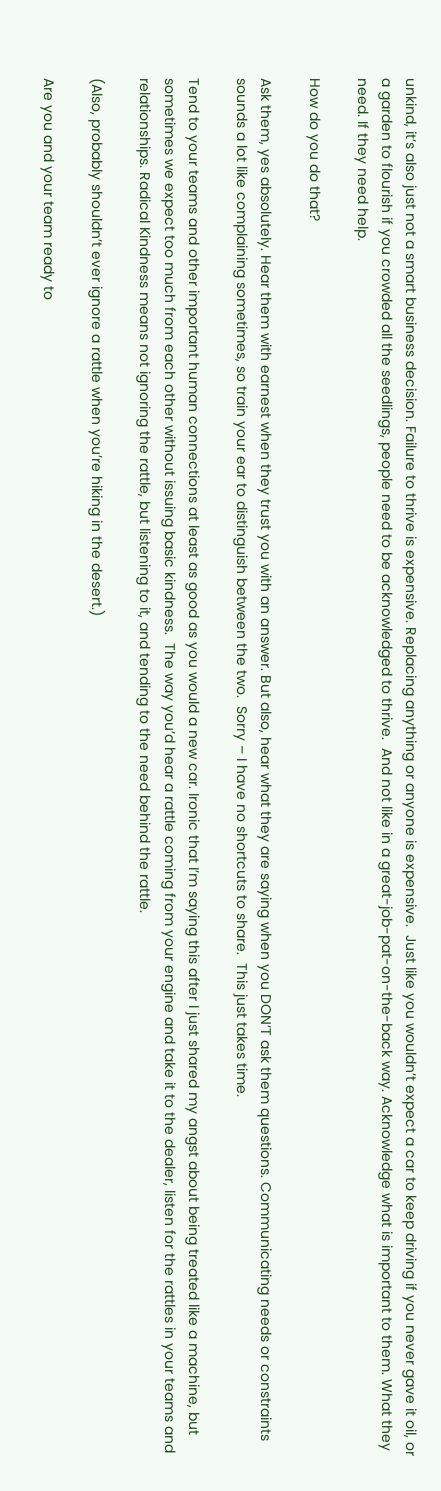unkind, it’s also just not a smart business decision. Failure to thrive is expensive. Replacing anything or anyone is expensive.  Just like you wouldn’t expect a car to keep driving if you never gave it oil, or a garden to flourish if you crowded all the seedlings, people need to be acknowledged to thrive.  And not like in a great-job-pat-on-the-back way. Acknowledge what is important to them. What they need. If they need help.

How do you do that?

Ask them, yes absolutely. Hear them with earnest when they trust you with an answer. But also, hear what they are saying when you DON’T ask them questions. Communicating needs or constraints sounds a lot like complaining sometimes, so train your ear to distinguish between the two.  Sorry – I have no shortcuts to share.  This just takes time.

Tend to your teams and other important human connections at least as good as you would a new car. Ironic that I’m saying this after I just shared my angst about being treated like a machine, but sometimes we expect too much from each other without issuing basic kindness.  The way you’d hear a rattle coming from your engine and take it to the dealer, listen for the rattles in your teams and relationships. Radical Kindness means not ignoring the rattle, but listening to it, and tending to the need behind the rattle.

(Also, probably shouldn’t ever ignore a rattle when you’re hiking in the desert.)

Are you and your team ready to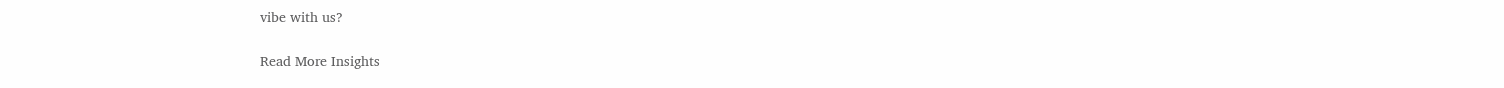vibe with us?

Read More Insights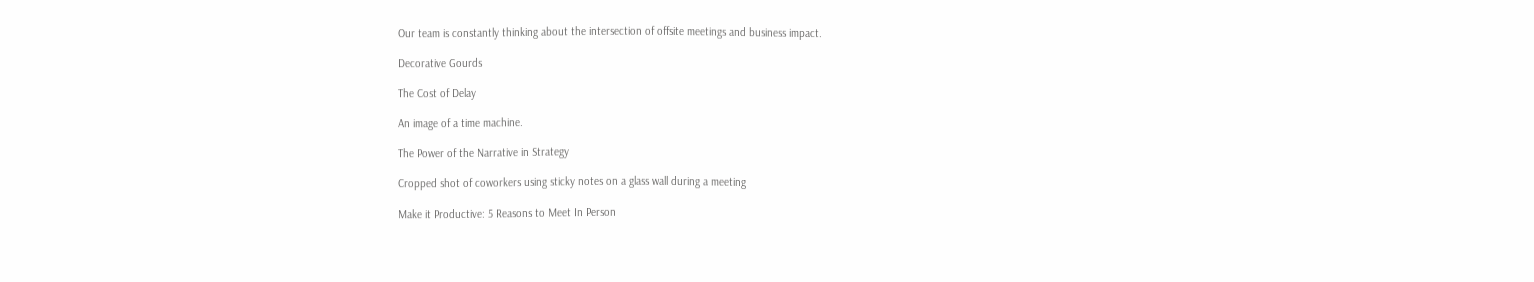Our team is constantly thinking about the intersection of offsite meetings and business impact.

Decorative Gourds

The Cost of Delay

An image of a time machine.

The Power of the Narrative in Strategy

Cropped shot of coworkers using sticky notes on a glass wall during a meeting

Make it Productive: 5 Reasons to Meet In Person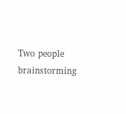Two people brainstorming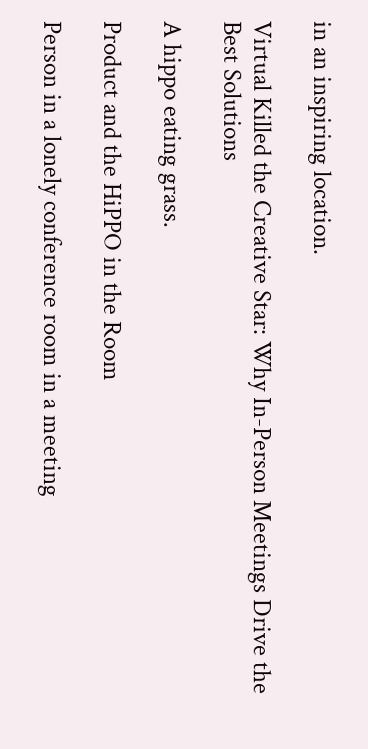in an inspiring location.

Virtual Killed the Creative Star: Why In-Person Meetings Drive the Best Solutions

A hippo eating grass.

Product and the HiPPO in the Room

Person in a lonely conference room in a meeting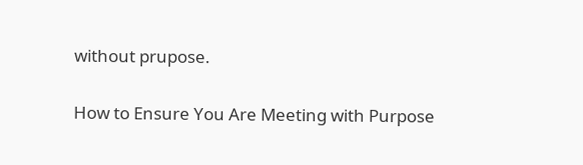without prupose.

How to Ensure You Are Meeting with Purpose